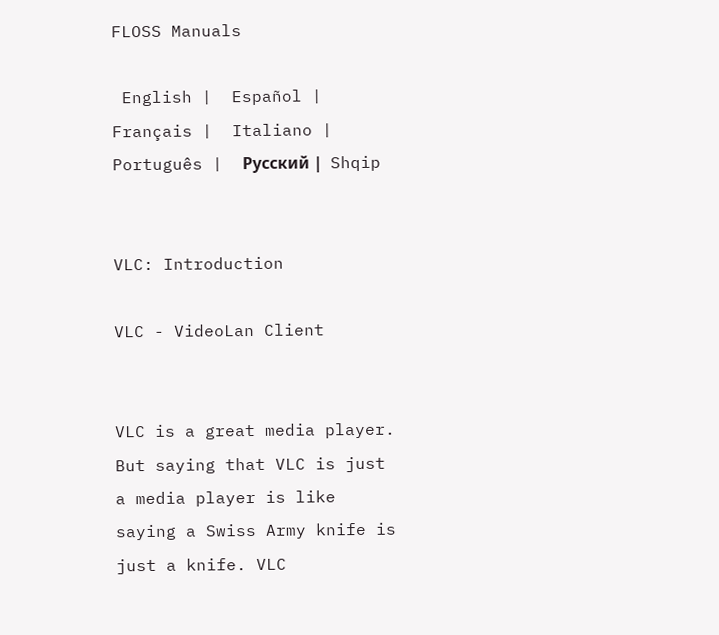FLOSS Manuals

 English |  Español |  Français |  Italiano |  Português |  Русский |  Shqip


VLC: Introduction

VLC - VideoLan Client


VLC is a great media player. But saying that VLC is just a media player is like saying a Swiss Army knife is just a knife. VLC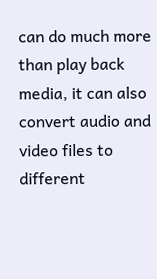can do much more than play back media, it can also convert audio and video files to different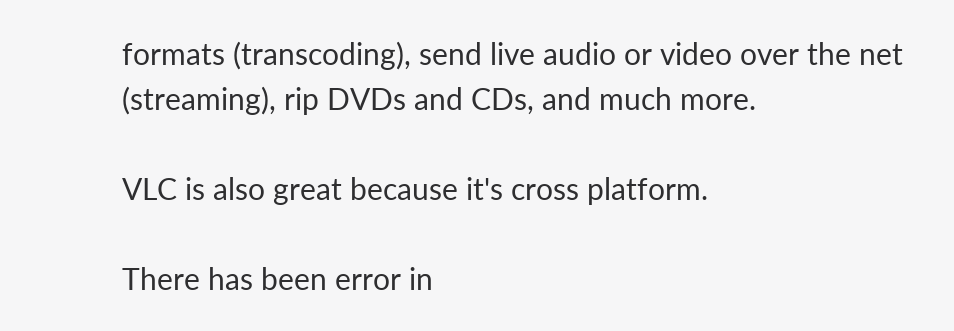formats (transcoding), send live audio or video over the net (streaming), rip DVDs and CDs, and much more.

VLC is also great because it's cross platform.

There has been error in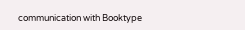communication with Booktype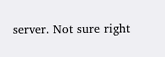server. Not sure right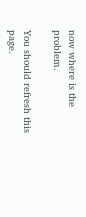now where is the problem.

You should refresh this page.